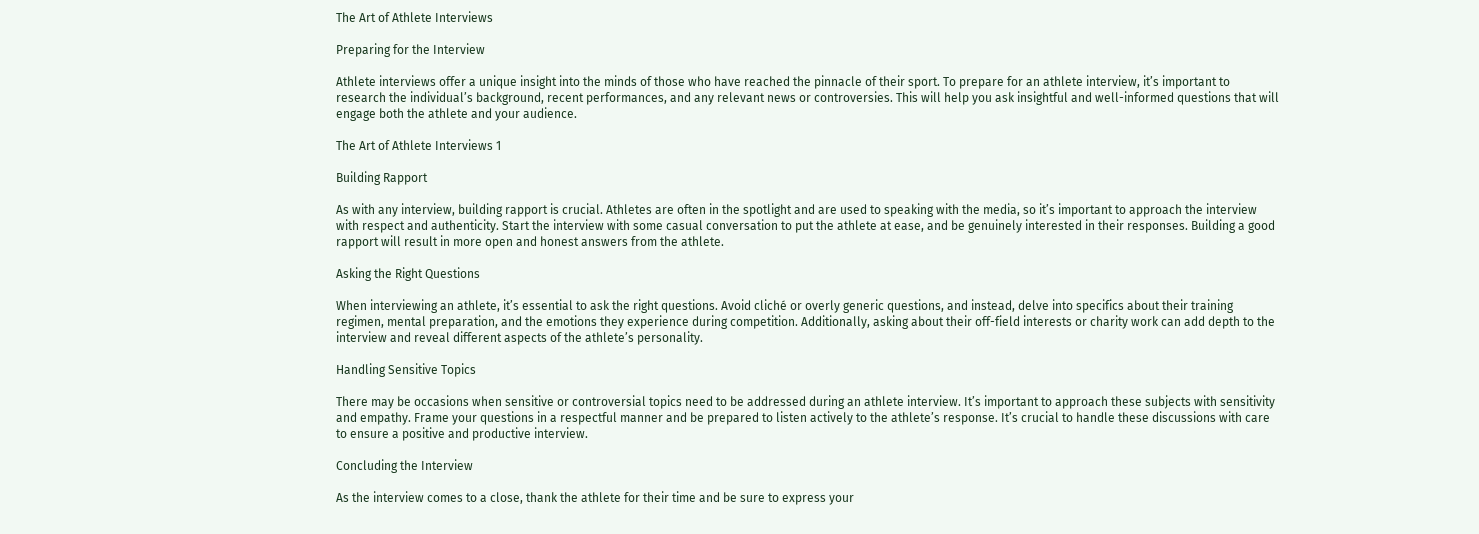The Art of Athlete Interviews

Preparing for the Interview

Athlete interviews offer a unique insight into the minds of those who have reached the pinnacle of their sport. To prepare for an athlete interview, it’s important to research the individual’s background, recent performances, and any relevant news or controversies. This will help you ask insightful and well-informed questions that will engage both the athlete and your audience.

The Art of Athlete Interviews 1

Building Rapport

As with any interview, building rapport is crucial. Athletes are often in the spotlight and are used to speaking with the media, so it’s important to approach the interview with respect and authenticity. Start the interview with some casual conversation to put the athlete at ease, and be genuinely interested in their responses. Building a good rapport will result in more open and honest answers from the athlete.

Asking the Right Questions

When interviewing an athlete, it’s essential to ask the right questions. Avoid cliché or overly generic questions, and instead, delve into specifics about their training regimen, mental preparation, and the emotions they experience during competition. Additionally, asking about their off-field interests or charity work can add depth to the interview and reveal different aspects of the athlete’s personality.

Handling Sensitive Topics

There may be occasions when sensitive or controversial topics need to be addressed during an athlete interview. It’s important to approach these subjects with sensitivity and empathy. Frame your questions in a respectful manner and be prepared to listen actively to the athlete’s response. It’s crucial to handle these discussions with care to ensure a positive and productive interview.

Concluding the Interview

As the interview comes to a close, thank the athlete for their time and be sure to express your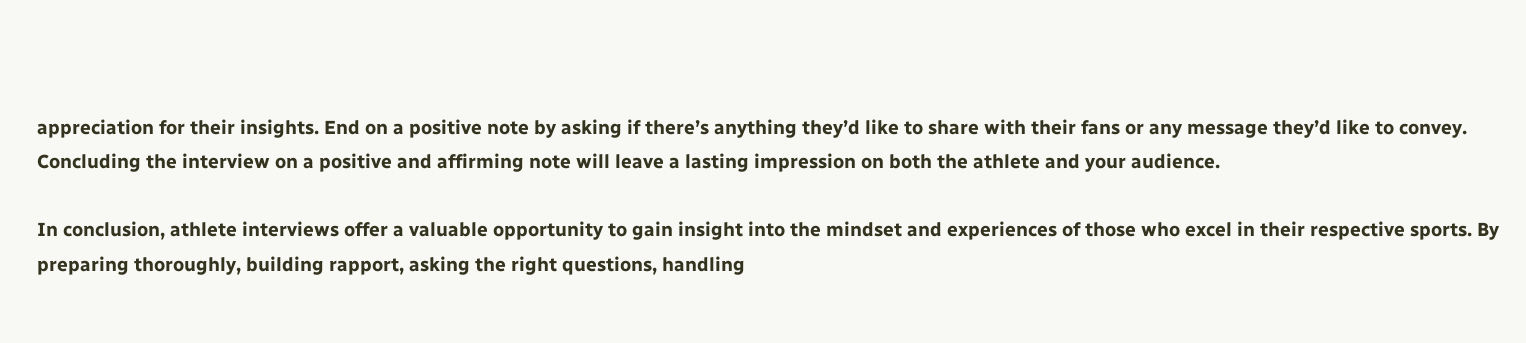appreciation for their insights. End on a positive note by asking if there’s anything they’d like to share with their fans or any message they’d like to convey. Concluding the interview on a positive and affirming note will leave a lasting impression on both the athlete and your audience.

In conclusion, athlete interviews offer a valuable opportunity to gain insight into the mindset and experiences of those who excel in their respective sports. By preparing thoroughly, building rapport, asking the right questions, handling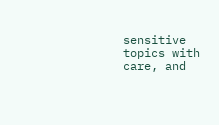sensitive topics with care, and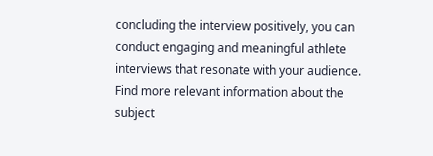concluding the interview positively, you can conduct engaging and meaningful athlete interviews that resonate with your audience. Find more relevant information about the subject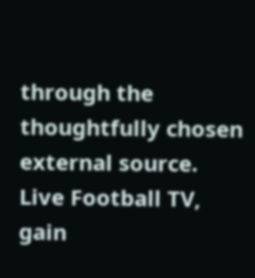through the thoughtfully chosen external source. Live Football TV, gain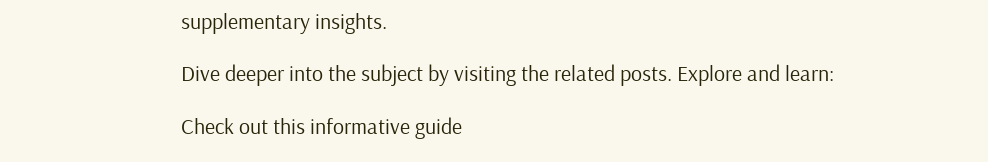supplementary insights.

Dive deeper into the subject by visiting the related posts. Explore and learn:

Check out this informative guide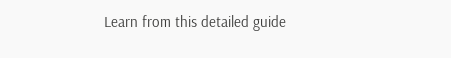Learn from this detailed guide